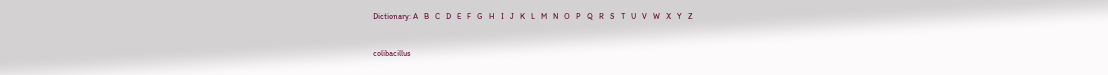Dictionary: A   B   C   D   E   F   G   H   I   J   K   L   M   N   O   P   Q   R   S   T   U   V   W   X   Y   Z


colibacillus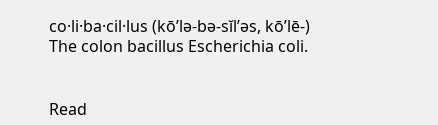co·li·ba·cil·lus (kō’lə-bə-sĭl’əs, kō’lē-)
The colon bacillus Escherichia coli.


Read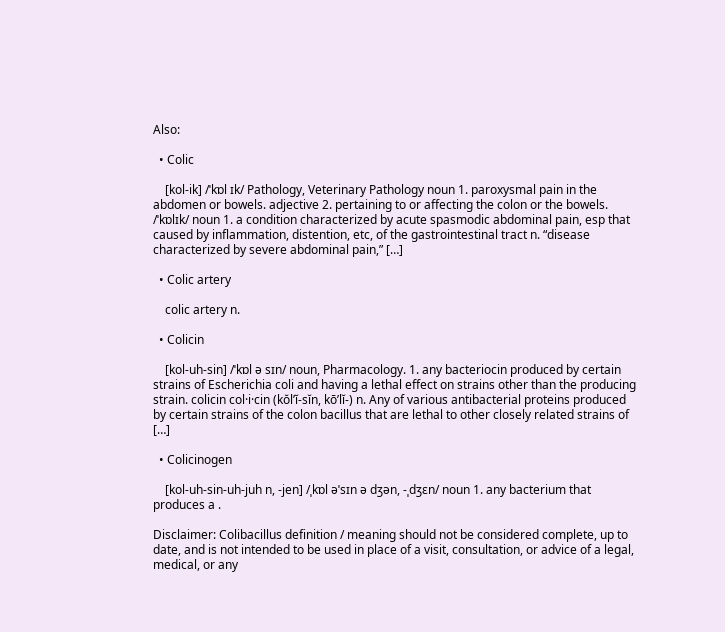Also:

  • Colic

    [kol-ik] /ˈkɒl ɪk/ Pathology, Veterinary Pathology noun 1. paroxysmal pain in the abdomen or bowels. adjective 2. pertaining to or affecting the colon or the bowels. /ˈkɒlɪk/ noun 1. a condition characterized by acute spasmodic abdominal pain, esp that caused by inflammation, distention, etc, of the gastrointestinal tract n. “disease characterized by severe abdominal pain,” […]

  • Colic artery

    colic artery n.

  • Colicin

    [kol-uh-sin] /ˈkɒl ə sɪn/ noun, Pharmacology. 1. any bacteriocin produced by certain strains of Escherichia coli and having a lethal effect on strains other than the producing strain. colicin col·i·cin (kŏl’ĭ-sĭn, kō’lĭ-) n. Any of various antibacterial proteins produced by certain strains of the colon bacillus that are lethal to other closely related strains of […]

  • Colicinogen

    [kol-uh-sin-uh-juh n, -jen] /ˌkɒl əˈsɪn ə dʒən, -ˌdʒɛn/ noun 1. any bacterium that produces a .

Disclaimer: Colibacillus definition / meaning should not be considered complete, up to date, and is not intended to be used in place of a visit, consultation, or advice of a legal, medical, or any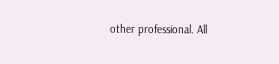other professional. All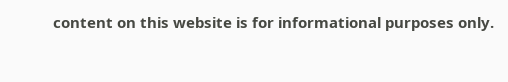content on this website is for informational purposes only.